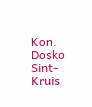Kon. Dosko Sint-Kruis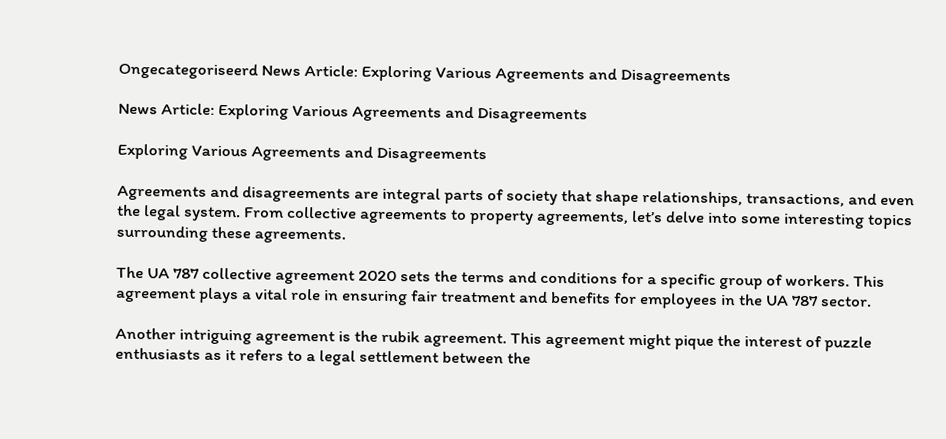Ongecategoriseerd News Article: Exploring Various Agreements and Disagreements

News Article: Exploring Various Agreements and Disagreements

Exploring Various Agreements and Disagreements

Agreements and disagreements are integral parts of society that shape relationships, transactions, and even the legal system. From collective agreements to property agreements, let’s delve into some interesting topics surrounding these agreements.

The UA 787 collective agreement 2020 sets the terms and conditions for a specific group of workers. This agreement plays a vital role in ensuring fair treatment and benefits for employees in the UA 787 sector.

Another intriguing agreement is the rubik agreement. This agreement might pique the interest of puzzle enthusiasts as it refers to a legal settlement between the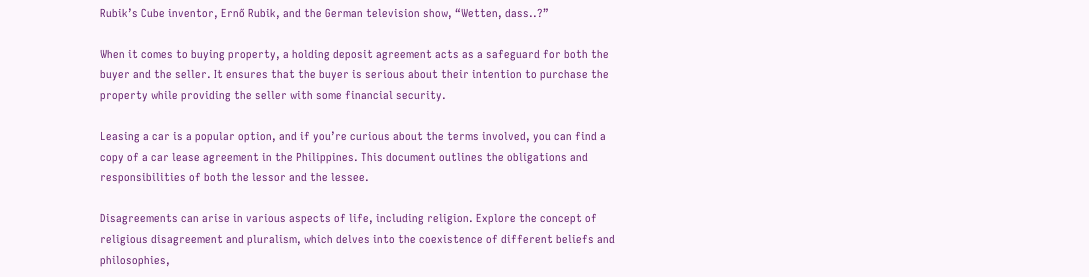Rubik’s Cube inventor, Ernő Rubik, and the German television show, “Wetten, dass..?”

When it comes to buying property, a holding deposit agreement acts as a safeguard for both the buyer and the seller. It ensures that the buyer is serious about their intention to purchase the property while providing the seller with some financial security.

Leasing a car is a popular option, and if you’re curious about the terms involved, you can find a copy of a car lease agreement in the Philippines. This document outlines the obligations and responsibilities of both the lessor and the lessee.

Disagreements can arise in various aspects of life, including religion. Explore the concept of religious disagreement and pluralism, which delves into the coexistence of different beliefs and philosophies,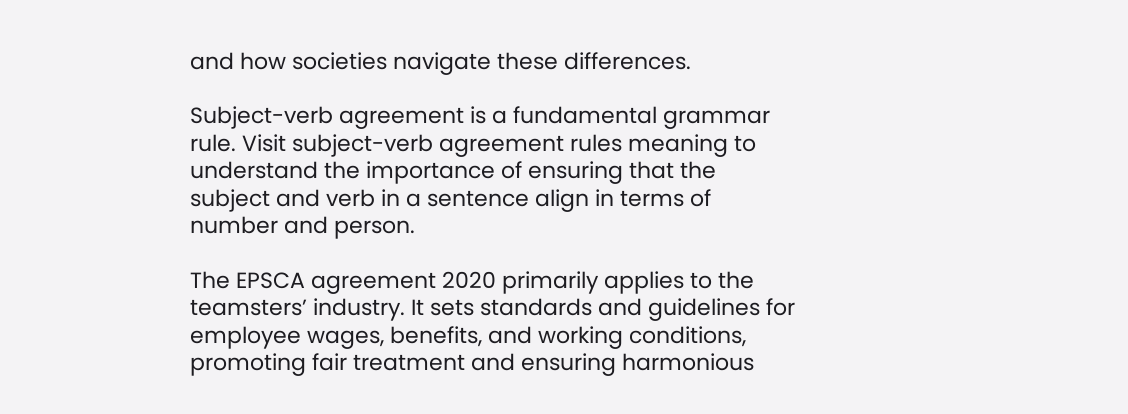and how societies navigate these differences.

Subject-verb agreement is a fundamental grammar rule. Visit subject-verb agreement rules meaning to understand the importance of ensuring that the subject and verb in a sentence align in terms of number and person.

The EPSCA agreement 2020 primarily applies to the teamsters’ industry. It sets standards and guidelines for employee wages, benefits, and working conditions, promoting fair treatment and ensuring harmonious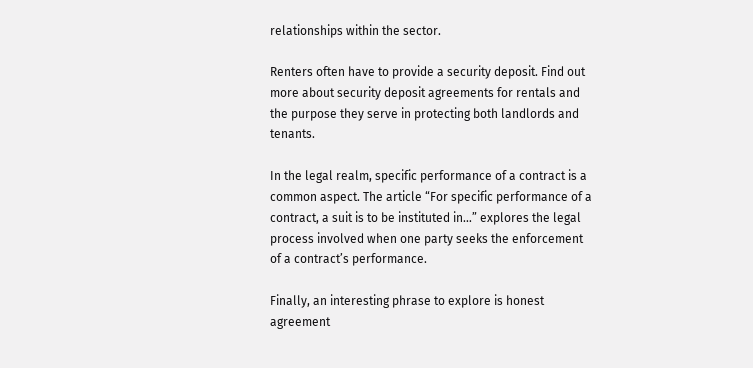relationships within the sector.

Renters often have to provide a security deposit. Find out more about security deposit agreements for rentals and the purpose they serve in protecting both landlords and tenants.

In the legal realm, specific performance of a contract is a common aspect. The article “For specific performance of a contract, a suit is to be instituted in…” explores the legal process involved when one party seeks the enforcement of a contract’s performance.

Finally, an interesting phrase to explore is honest agreement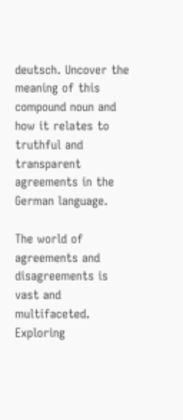deutsch. Uncover the meaning of this compound noun and how it relates to truthful and transparent agreements in the German language.

The world of agreements and disagreements is vast and multifaceted. Exploring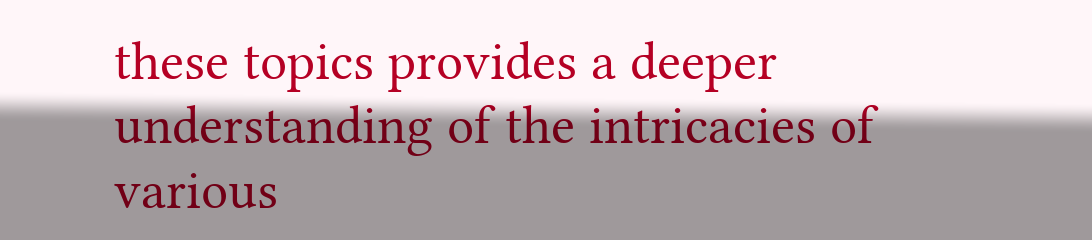these topics provides a deeper understanding of the intricacies of various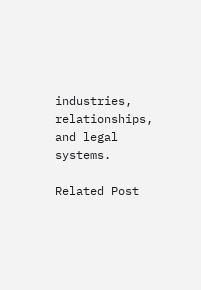industries, relationships, and legal systems.

Related Post